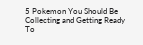5 Pokemon You Should Be Collecting and Getting Ready To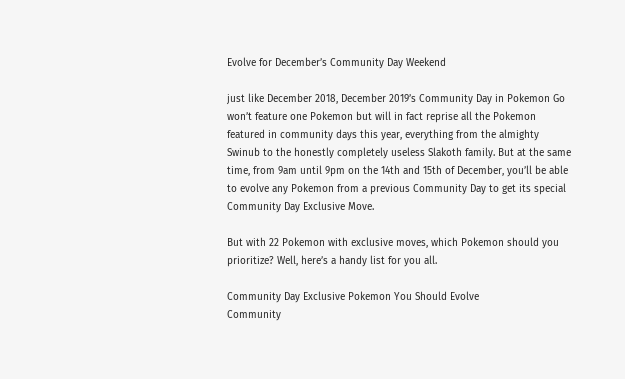Evolve for December’s Community Day Weekend

just like December 2018, December 2019’s Community Day in Pokemon Go won’t feature one Pokemon but will in fact reprise all the Pokemon featured in community days this year, everything from the almighty Swinub to the honestly completely useless Slakoth family. But at the same time, from 9am until 9pm on the 14th and 15th of December, you’ll be able to evolve any Pokemon from a previous Community Day to get its special Community Day Exclusive Move.

But with 22 Pokemon with exclusive moves, which Pokemon should you prioritize? Well, here’s a handy list for you all.

Community Day Exclusive Pokemon You Should Evolve
Community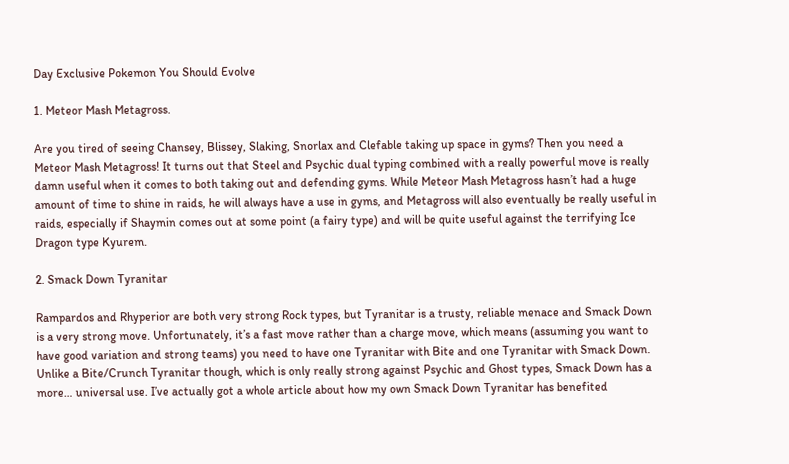Day Exclusive Pokemon You Should Evolve

1. Meteor Mash Metagross.

Are you tired of seeing Chansey, Blissey, Slaking, Snorlax and Clefable taking up space in gyms? Then you need a Meteor Mash Metagross! It turns out that Steel and Psychic dual typing combined with a really powerful move is really damn useful when it comes to both taking out and defending gyms. While Meteor Mash Metagross hasn’t had a huge amount of time to shine in raids, he will always have a use in gyms, and Metagross will also eventually be really useful in raids, especially if Shaymin comes out at some point (a fairy type) and will be quite useful against the terrifying Ice Dragon type Kyurem.

2. Smack Down Tyranitar

Rampardos and Rhyperior are both very strong Rock types, but Tyranitar is a trusty, reliable menace and Smack Down is a very strong move. Unfortunately, it’s a fast move rather than a charge move, which means (assuming you want to have good variation and strong teams) you need to have one Tyranitar with Bite and one Tyranitar with Smack Down. Unlike a Bite/Crunch Tyranitar though, which is only really strong against Psychic and Ghost types, Smack Down has a more… universal use. I’ve actually got a whole article about how my own Smack Down Tyranitar has benefited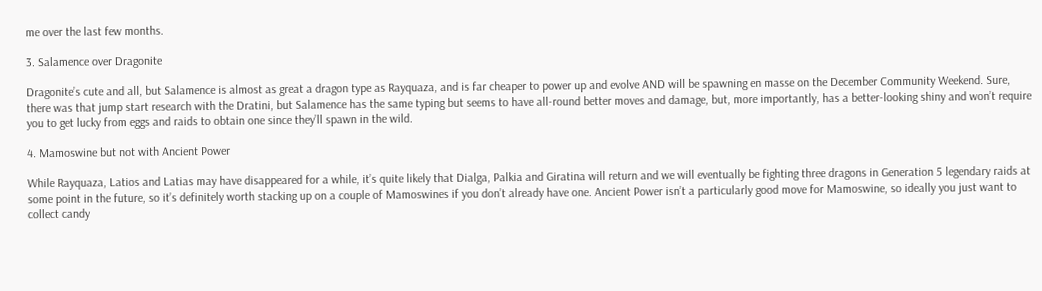me over the last few months.

3. Salamence over Dragonite

Dragonite’s cute and all, but Salamence is almost as great a dragon type as Rayquaza, and is far cheaper to power up and evolve AND will be spawning en masse on the December Community Weekend. Sure, there was that jump start research with the Dratini, but Salamence has the same typing but seems to have all-round better moves and damage, but, more importantly, has a better-looking shiny and won’t require you to get lucky from eggs and raids to obtain one since they’ll spawn in the wild.

4. Mamoswine but not with Ancient Power

While Rayquaza, Latios and Latias may have disappeared for a while, it’s quite likely that Dialga, Palkia and Giratina will return and we will eventually be fighting three dragons in Generation 5 legendary raids at some point in the future, so it’s definitely worth stacking up on a couple of Mamoswines if you don’t already have one. Ancient Power isn’t a particularly good move for Mamoswine, so ideally you just want to collect candy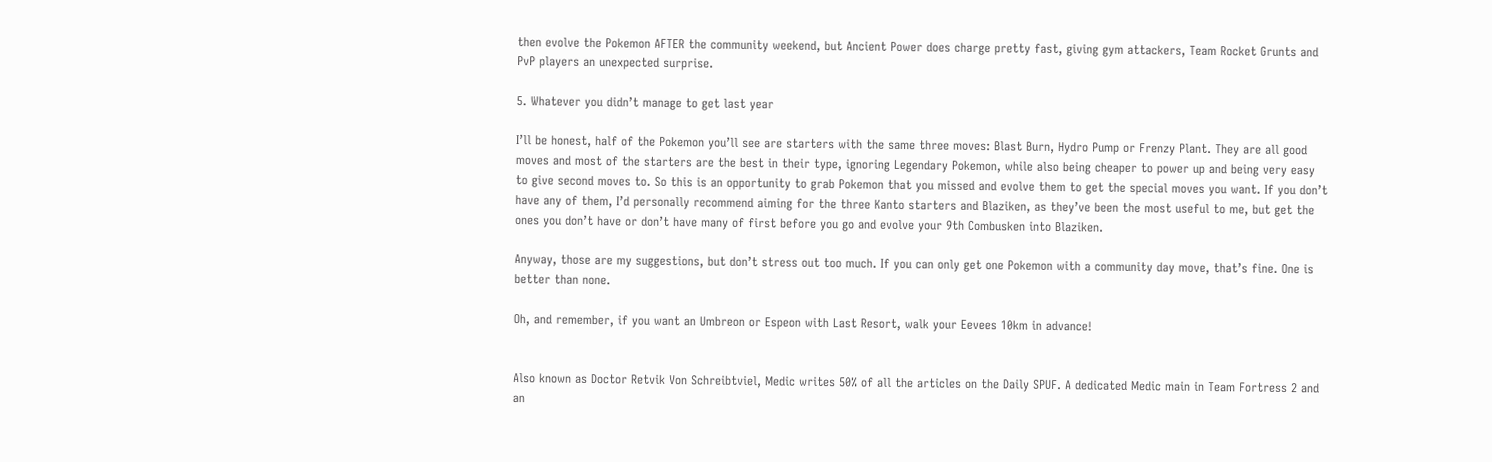then evolve the Pokemon AFTER the community weekend, but Ancient Power does charge pretty fast, giving gym attackers, Team Rocket Grunts and PvP players an unexpected surprise.

5. Whatever you didn’t manage to get last year

I’ll be honest, half of the Pokemon you’ll see are starters with the same three moves: Blast Burn, Hydro Pump or Frenzy Plant. They are all good moves and most of the starters are the best in their type, ignoring Legendary Pokemon, while also being cheaper to power up and being very easy to give second moves to. So this is an opportunity to grab Pokemon that you missed and evolve them to get the special moves you want. If you don’t have any of them, I’d personally recommend aiming for the three Kanto starters and Blaziken, as they’ve been the most useful to me, but get the ones you don’t have or don’t have many of first before you go and evolve your 9th Combusken into Blaziken.

Anyway, those are my suggestions, but don’t stress out too much. If you can only get one Pokemon with a community day move, that’s fine. One is better than none.

Oh, and remember, if you want an Umbreon or Espeon with Last Resort, walk your Eevees 10km in advance!


Also known as Doctor Retvik Von Schreibtviel, Medic writes 50% of all the articles on the Daily SPUF. A dedicated Medic main in Team Fortress 2 and an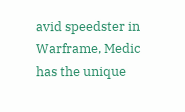avid speedster in Warframe, Medic has the unique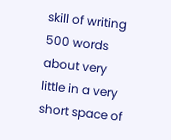skill of writing 500 words about very little in a very short space of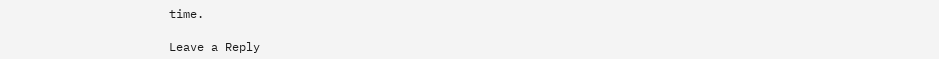time.

Leave a Reply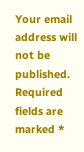Your email address will not be published. Required fields are marked *